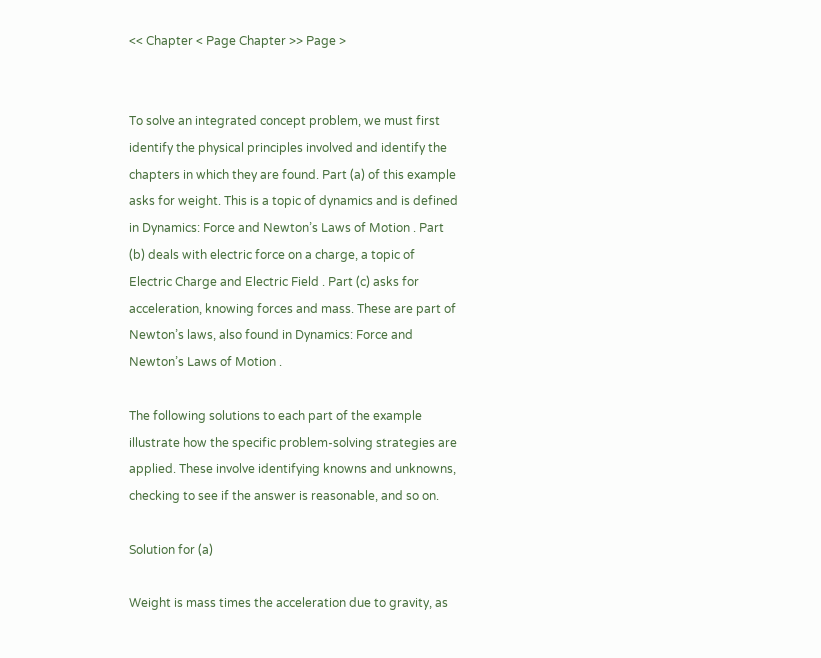<< Chapter < Page Chapter >> Page >


To solve an integrated concept problem, we must first identify the physical principles involved and identify the chapters in which they are found. Part (a) of this example asks for weight. This is a topic of dynamics and is defined in Dynamics: Force and Newton’s Laws of Motion . Part (b) deals with electric force on a charge, a topic of Electric Charge and Electric Field . Part (c) asks for acceleration, knowing forces and mass. These are part of Newton’s laws, also found in Dynamics: Force and Newton’s Laws of Motion .

The following solutions to each part of the example illustrate how the specific problem-solving strategies are applied. These involve identifying knowns and unknowns, checking to see if the answer is reasonable, and so on.

Solution for (a)

Weight is mass times the acceleration due to gravity, as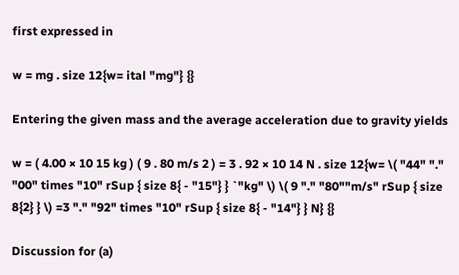first expressed in

w = mg . size 12{w= ital "mg"} {}

Entering the given mass and the average acceleration due to gravity yields

w = ( 4.00 × 10 15 kg ) ( 9 . 80 m/s 2 ) = 3 . 92 × 10 14 N . size 12{w= \( "44" "." "00" times "10" rSup { size 8{ - "15"} } `"kg" \) \( 9 "." "80""m/s" rSup { size 8{2} } \) =3 "." "92" times "10" rSup { size 8{ - "14"} } N} {}

Discussion for (a)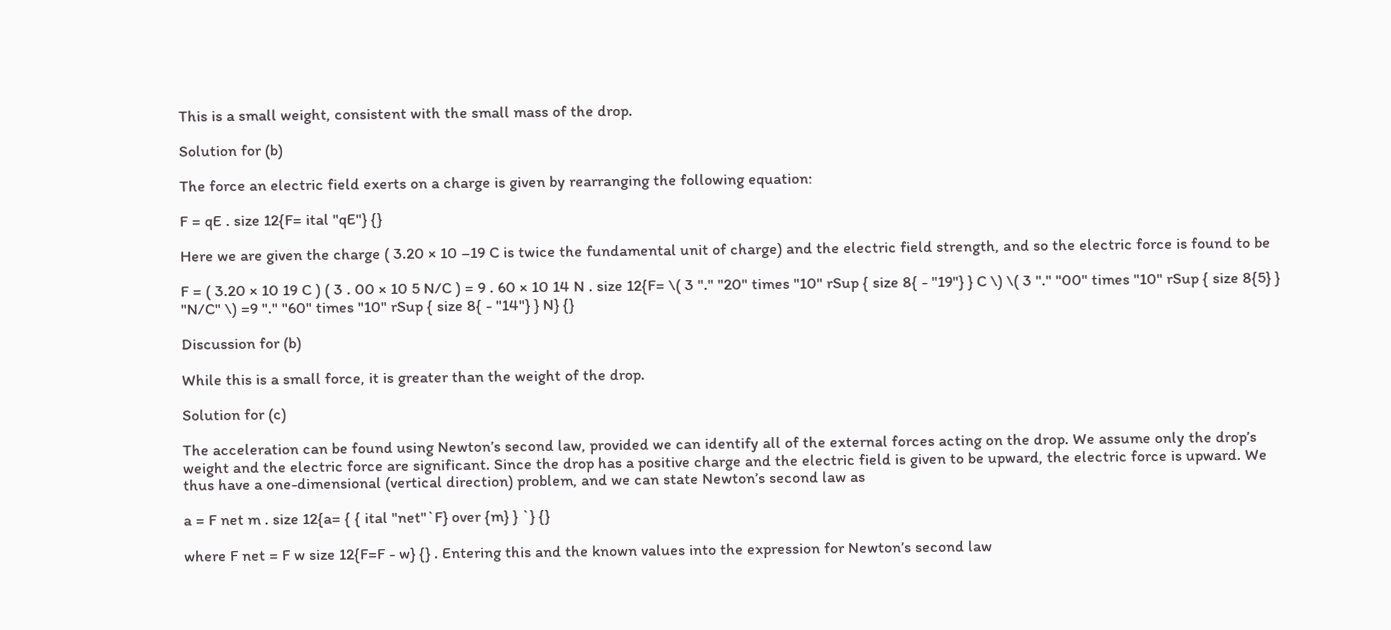This is a small weight, consistent with the small mass of the drop.

Solution for (b)

The force an electric field exerts on a charge is given by rearranging the following equation:

F = qE . size 12{F= ital "qE"} {}

Here we are given the charge ( 3.20 × 10 –19 C is twice the fundamental unit of charge) and the electric field strength, and so the electric force is found to be

F = ( 3.20 × 10 19 C ) ( 3 . 00 × 10 5 N/C ) = 9 . 60 × 10 14 N . size 12{F= \( 3 "." "20" times "10" rSup { size 8{ - "19"} } C \) \( 3 "." "00" times "10" rSup { size 8{5} } "N/C" \) =9 "." "60" times "10" rSup { size 8{ - "14"} } N} {}

Discussion for (b)

While this is a small force, it is greater than the weight of the drop.

Solution for (c)

The acceleration can be found using Newton’s second law, provided we can identify all of the external forces acting on the drop. We assume only the drop’s weight and the electric force are significant. Since the drop has a positive charge and the electric field is given to be upward, the electric force is upward. We thus have a one-dimensional (vertical direction) problem, and we can state Newton’s second law as

a = F net m . size 12{a= { { ital "net"`F} over {m} } `} {}

where F net = F w size 12{F=F - w} {} . Entering this and the known values into the expression for Newton’s second law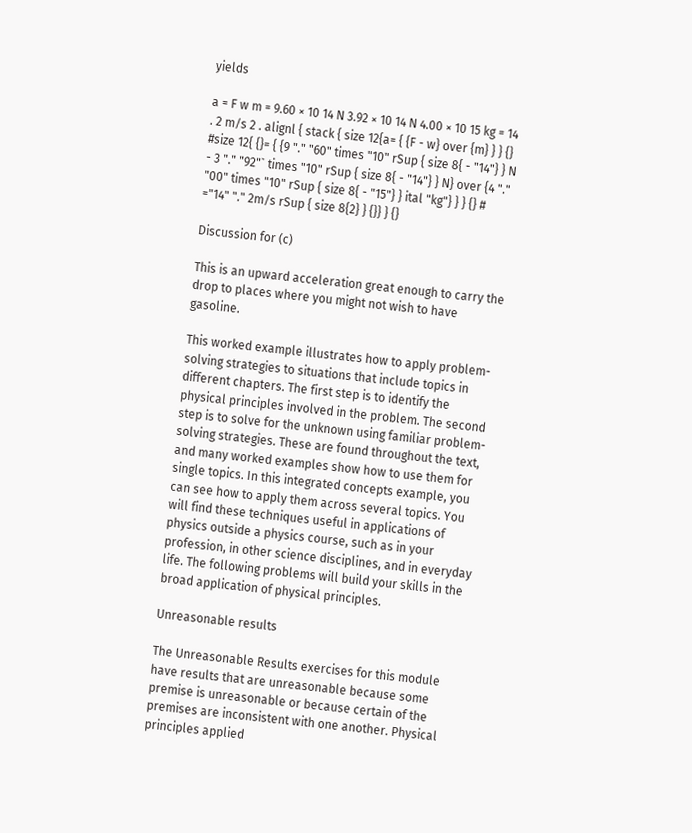yields

a = F w m = 9.60 × 10 14 N 3.92 × 10 14 N 4.00 × 10 15 kg = 14 . 2 m/s 2 . alignl { stack { size 12{a= { {F - w} over {m} } } {} #size 12{ {}= { {9 "." "60" times "10" rSup { size 8{ - "14"} } N - 3 "." "92"` times "10" rSup { size 8{ - "14"} } N} over {4 "." "00" times "10" rSup { size 8{ - "15"} } ital "kg"} } } {} # ="14" "." 2m/s rSup { size 8{2} } {}} } {}

Discussion for (c)

This is an upward acceleration great enough to carry the drop to places where you might not wish to have gasoline.

This worked example illustrates how to apply problem-solving strategies to situations that include topics in different chapters. The first step is to identify the physical principles involved in the problem. The second step is to solve for the unknown using familiar problem-solving strategies. These are found throughout the text, and many worked examples show how to use them for single topics. In this integrated concepts example, you can see how to apply them across several topics. You will find these techniques useful in applications of physics outside a physics course, such as in your profession, in other science disciplines, and in everyday life. The following problems will build your skills in the broad application of physical principles.

Unreasonable results

The Unreasonable Results exercises for this module have results that are unreasonable because some premise is unreasonable or because certain of the premises are inconsistent with one another. Physical principles applied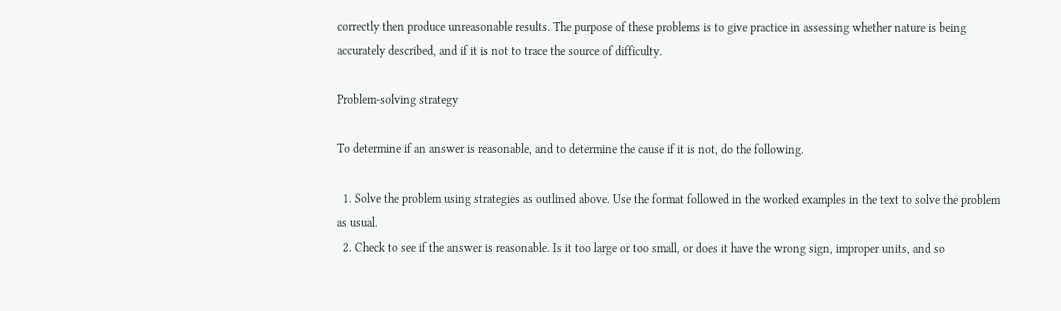correctly then produce unreasonable results. The purpose of these problems is to give practice in assessing whether nature is being accurately described, and if it is not to trace the source of difficulty.

Problem-solving strategy

To determine if an answer is reasonable, and to determine the cause if it is not, do the following.

  1. Solve the problem using strategies as outlined above. Use the format followed in the worked examples in the text to solve the problem as usual.
  2. Check to see if the answer is reasonable. Is it too large or too small, or does it have the wrong sign, improper units, and so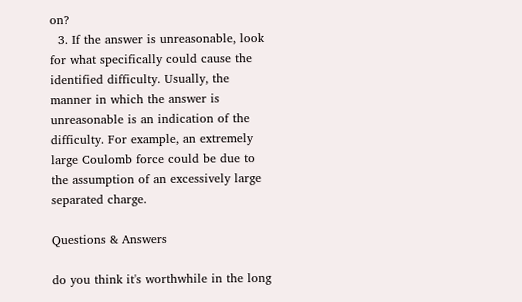on?
  3. If the answer is unreasonable, look for what specifically could cause the identified difficulty. Usually, the manner in which the answer is unreasonable is an indication of the difficulty. For example, an extremely large Coulomb force could be due to the assumption of an excessively large separated charge.

Questions & Answers

do you think it's worthwhile in the long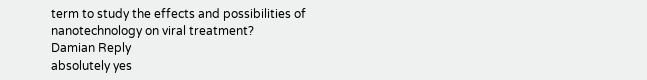term to study the effects and possibilities of nanotechnology on viral treatment?
Damian Reply
absolutely yes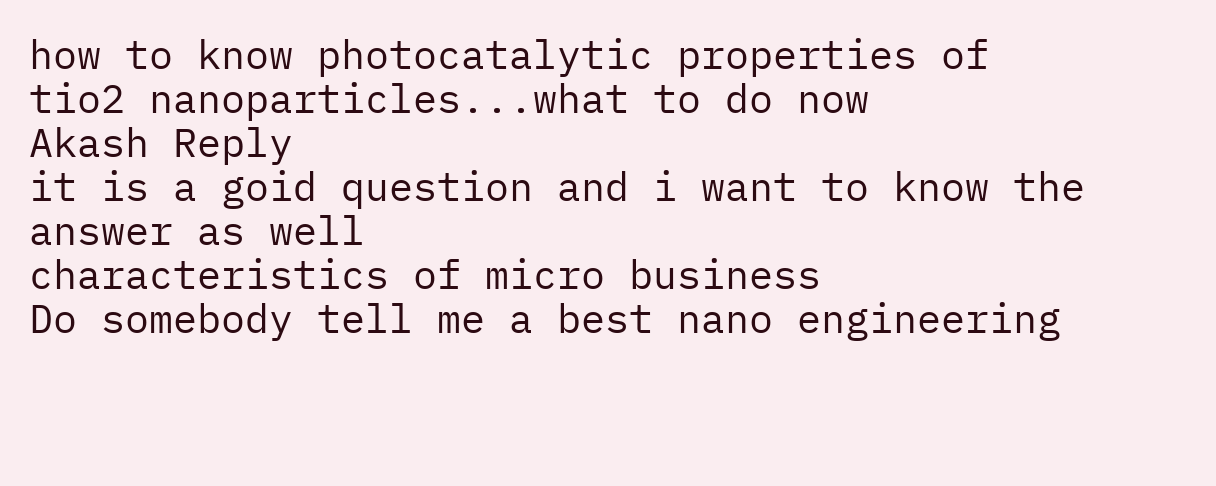how to know photocatalytic properties of tio2 nanoparticles...what to do now
Akash Reply
it is a goid question and i want to know the answer as well
characteristics of micro business
Do somebody tell me a best nano engineering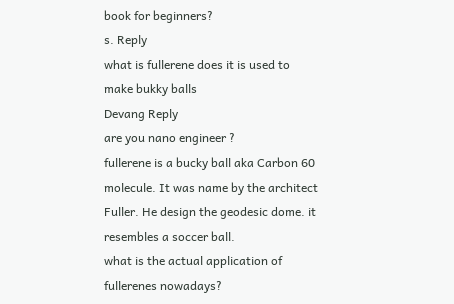book for beginners?
s. Reply
what is fullerene does it is used to make bukky balls
Devang Reply
are you nano engineer ?
fullerene is a bucky ball aka Carbon 60 molecule. It was name by the architect Fuller. He design the geodesic dome. it resembles a soccer ball.
what is the actual application of fullerenes nowadays?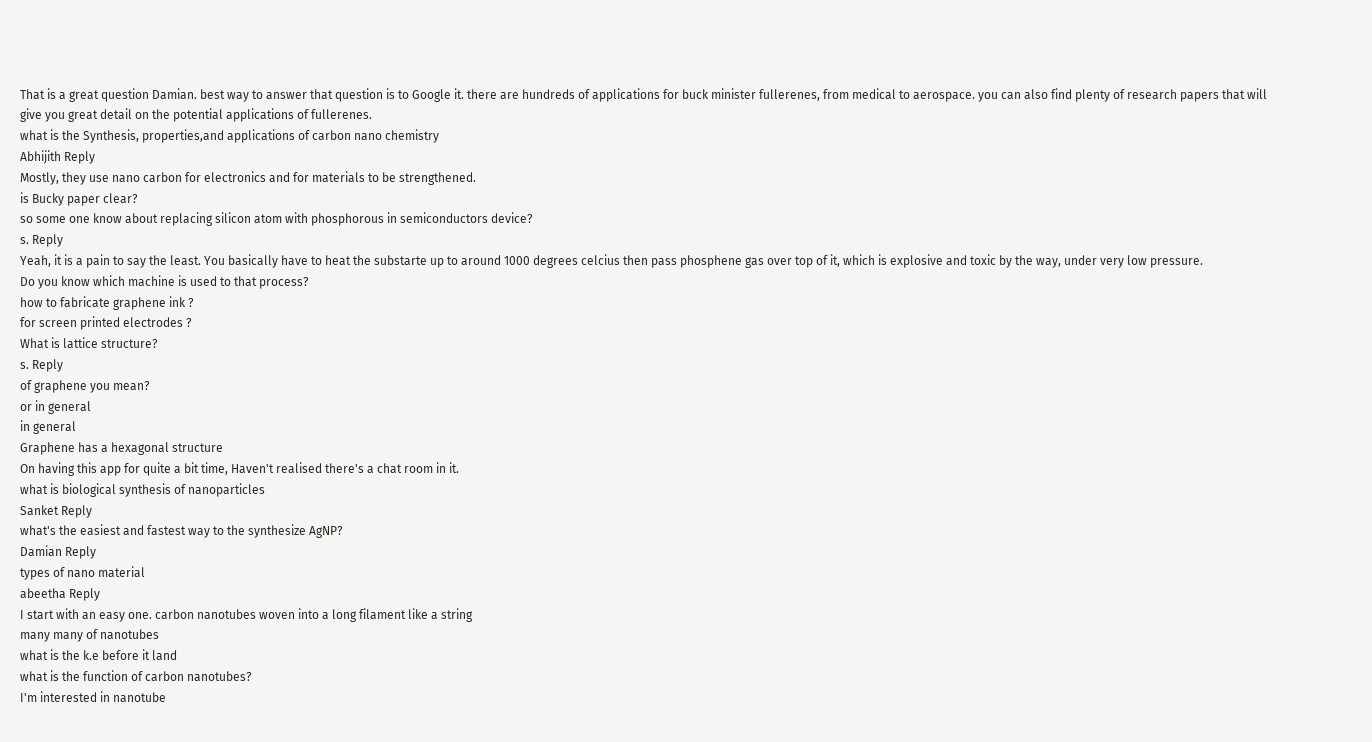That is a great question Damian. best way to answer that question is to Google it. there are hundreds of applications for buck minister fullerenes, from medical to aerospace. you can also find plenty of research papers that will give you great detail on the potential applications of fullerenes.
what is the Synthesis, properties,and applications of carbon nano chemistry
Abhijith Reply
Mostly, they use nano carbon for electronics and for materials to be strengthened.
is Bucky paper clear?
so some one know about replacing silicon atom with phosphorous in semiconductors device?
s. Reply
Yeah, it is a pain to say the least. You basically have to heat the substarte up to around 1000 degrees celcius then pass phosphene gas over top of it, which is explosive and toxic by the way, under very low pressure.
Do you know which machine is used to that process?
how to fabricate graphene ink ?
for screen printed electrodes ?
What is lattice structure?
s. Reply
of graphene you mean?
or in general
in general
Graphene has a hexagonal structure
On having this app for quite a bit time, Haven't realised there's a chat room in it.
what is biological synthesis of nanoparticles
Sanket Reply
what's the easiest and fastest way to the synthesize AgNP?
Damian Reply
types of nano material
abeetha Reply
I start with an easy one. carbon nanotubes woven into a long filament like a string
many many of nanotubes
what is the k.e before it land
what is the function of carbon nanotubes?
I'm interested in nanotube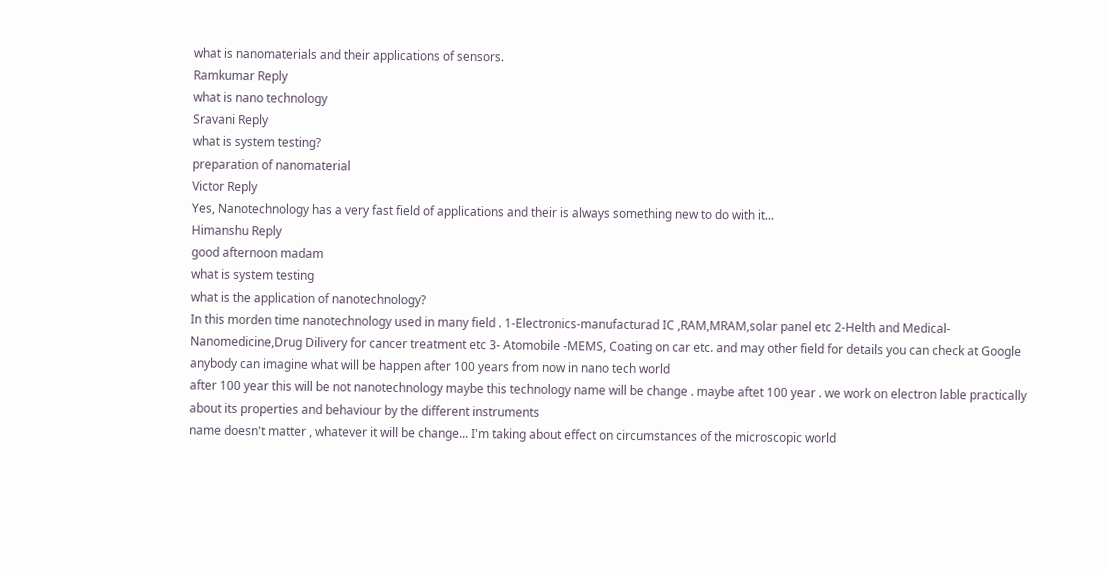what is nanomaterials and their applications of sensors.
Ramkumar Reply
what is nano technology
Sravani Reply
what is system testing?
preparation of nanomaterial
Victor Reply
Yes, Nanotechnology has a very fast field of applications and their is always something new to do with it...
Himanshu Reply
good afternoon madam
what is system testing
what is the application of nanotechnology?
In this morden time nanotechnology used in many field . 1-Electronics-manufacturad IC ,RAM,MRAM,solar panel etc 2-Helth and Medical-Nanomedicine,Drug Dilivery for cancer treatment etc 3- Atomobile -MEMS, Coating on car etc. and may other field for details you can check at Google
anybody can imagine what will be happen after 100 years from now in nano tech world
after 100 year this will be not nanotechnology maybe this technology name will be change . maybe aftet 100 year . we work on electron lable practically about its properties and behaviour by the different instruments
name doesn't matter , whatever it will be change... I'm taking about effect on circumstances of the microscopic world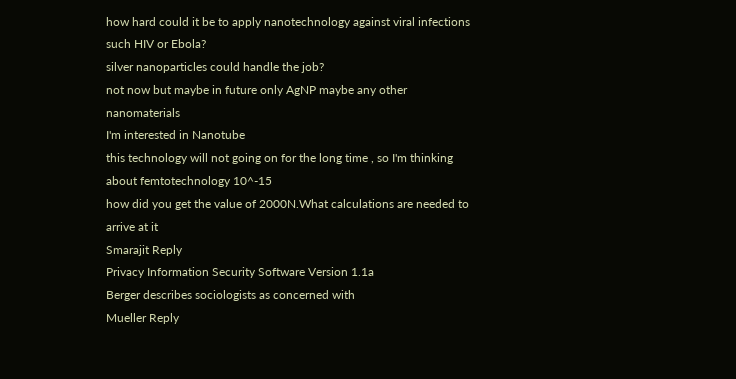how hard could it be to apply nanotechnology against viral infections such HIV or Ebola?
silver nanoparticles could handle the job?
not now but maybe in future only AgNP maybe any other nanomaterials
I'm interested in Nanotube
this technology will not going on for the long time , so I'm thinking about femtotechnology 10^-15
how did you get the value of 2000N.What calculations are needed to arrive at it
Smarajit Reply
Privacy Information Security Software Version 1.1a
Berger describes sociologists as concerned with
Mueller Reply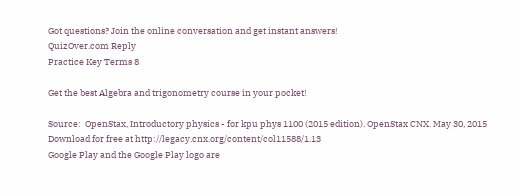Got questions? Join the online conversation and get instant answers!
QuizOver.com Reply
Practice Key Terms 8

Get the best Algebra and trigonometry course in your pocket!

Source:  OpenStax, Introductory physics - for kpu phys 1100 (2015 edition). OpenStax CNX. May 30, 2015 Download for free at http://legacy.cnx.org/content/col11588/1.13
Google Play and the Google Play logo are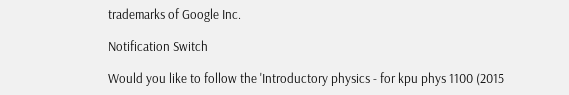trademarks of Google Inc.

Notification Switch

Would you like to follow the 'Introductory physics - for kpu phys 1100 (2015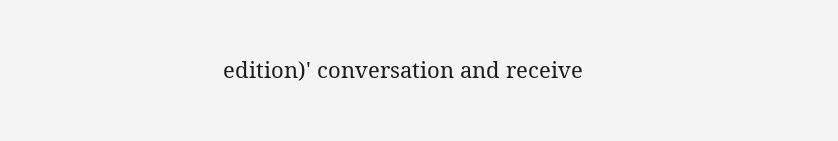edition)' conversation and receive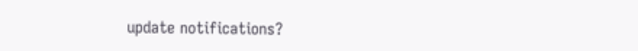update notifications?